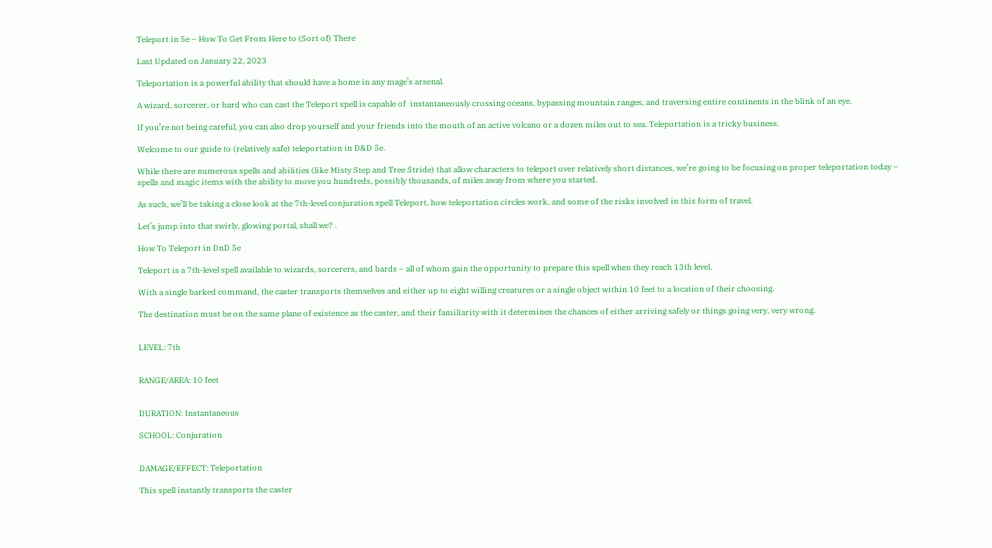Teleport in 5e – How To Get From Here to (Sort of) There

Last Updated on January 22, 2023

Teleportation is a powerful ability that should have a home in any mage’s arsenal.

A wizard, sorcerer, or bard who can cast the Teleport spell is capable of  instantaneously crossing oceans, bypassing mountain ranges, and traversing entire continents in the blink of an eye.

If you’re not being careful, you can also drop yourself and your friends into the mouth of an active volcano or a dozen miles out to sea. Teleportation is a tricky business.

Welcome to our guide to (relatively safe) teleportation in D&D 5e.

While there are numerous spells and abilities (like Misty Step and Tree Stride) that allow characters to teleport over relatively short distances, we’re going to be focusing on proper teleportation today – spells and magic items with the ability to move you hundreds, possibly thousands, of miles away from where you started.

As such, we’ll be taking a close look at the 7th-level conjuration spell Teleport, how teleportation circles work, and some of the risks involved in this form of travel.

Let’s jump into that swirly, glowing portal, shall we? .

How To Teleport in DnD 5e

Teleport is a 7th-level spell available to wizards, sorcerers, and bards – all of whom gain the opportunity to prepare this spell when they reach 13th level.

With a single barked command, the caster transports themselves and either up to eight willing creatures or a single object within 10 feet to a location of their choosing.

The destination must be on the same plane of existence as the caster, and their familiarity with it determines the chances of either arriving safely or things going very, very wrong.


LEVEL: 7th


RANGE/AREA: 10 feet


DURATION: Instantaneous

SCHOOL: Conjuration


DAMAGE/EFFECT: Teleportation

This spell instantly transports the caster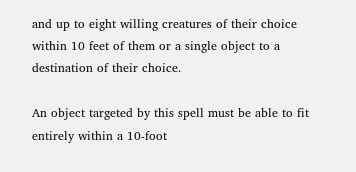and up to eight willing creatures of their choice within 10 feet of them or a single object to a destination of their choice.

An object targeted by this spell must be able to fit entirely within a 10-foot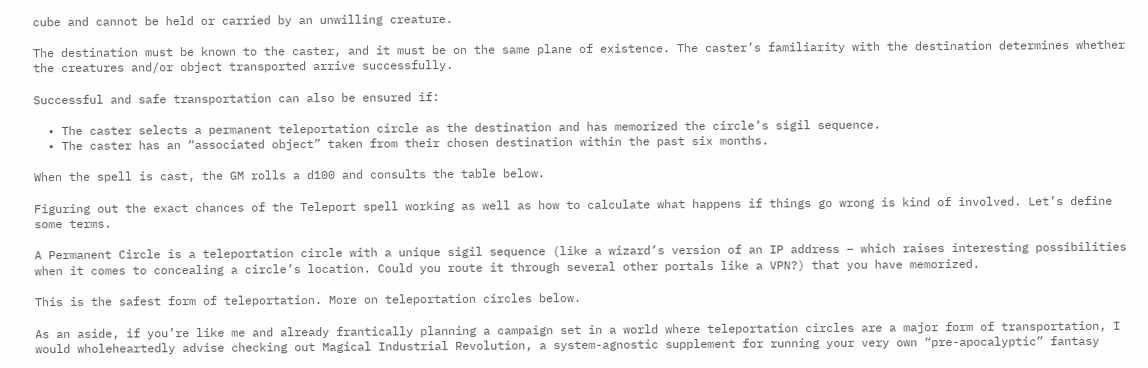cube and cannot be held or carried by an unwilling creature.

The destination must be known to the caster, and it must be on the same plane of existence. The caster’s familiarity with the destination determines whether the creatures and/or object transported arrive successfully.

Successful and safe transportation can also be ensured if:

  • The caster selects a permanent teleportation circle as the destination and has memorized the circle’s sigil sequence.
  • The caster has an “associated object” taken from their chosen destination within the past six months.

When the spell is cast, the GM rolls a d100 and consults the table below.

Figuring out the exact chances of the Teleport spell working as well as how to calculate what happens if things go wrong is kind of involved. Let’s define some terms.

A Permanent Circle is a teleportation circle with a unique sigil sequence (like a wizard’s version of an IP address – which raises interesting possibilities when it comes to concealing a circle’s location. Could you route it through several other portals like a VPN?) that you have memorized.

This is the safest form of teleportation. More on teleportation circles below.

As an aside, if you’re like me and already frantically planning a campaign set in a world where teleportation circles are a major form of transportation, I would wholeheartedly advise checking out Magical Industrial Revolution, a system-agnostic supplement for running your very own “pre-apocalyptic” fantasy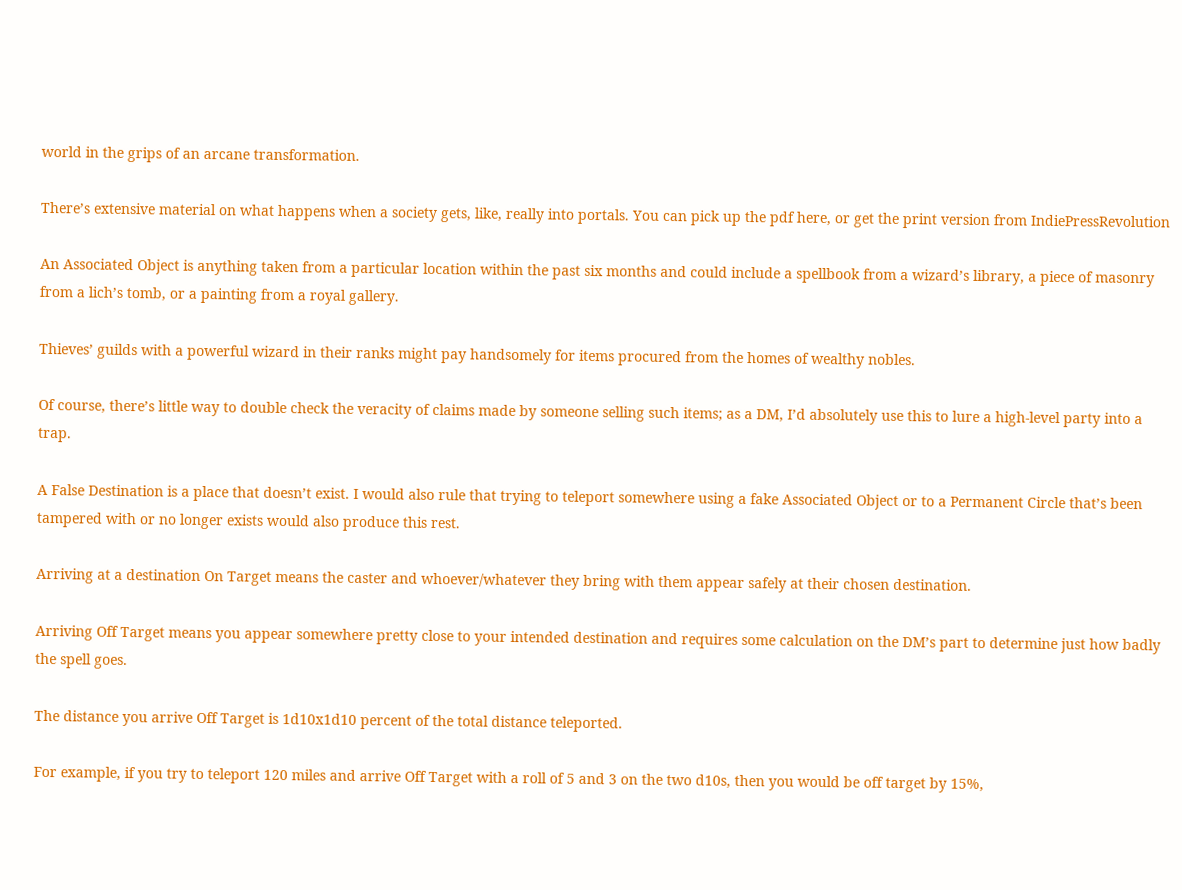world in the grips of an arcane transformation.

There’s extensive material on what happens when a society gets, like, really into portals. You can pick up the pdf here, or get the print version from IndiePressRevolution

An Associated Object is anything taken from a particular location within the past six months and could include a spellbook from a wizard’s library, a piece of masonry from a lich’s tomb, or a painting from a royal gallery.

Thieves’ guilds with a powerful wizard in their ranks might pay handsomely for items procured from the homes of wealthy nobles.

Of course, there’s little way to double check the veracity of claims made by someone selling such items; as a DM, I’d absolutely use this to lure a high-level party into a trap.

A False Destination is a place that doesn’t exist. I would also rule that trying to teleport somewhere using a fake Associated Object or to a Permanent Circle that’s been tampered with or no longer exists would also produce this rest.

Arriving at a destination On Target means the caster and whoever/whatever they bring with them appear safely at their chosen destination.

Arriving Off Target means you appear somewhere pretty close to your intended destination and requires some calculation on the DM’s part to determine just how badly the spell goes.

The distance you arrive Off Target is 1d10x1d10 percent of the total distance teleported.

For example, if you try to teleport 120 miles and arrive Off Target with a roll of 5 and 3 on the two d10s, then you would be off target by 15%,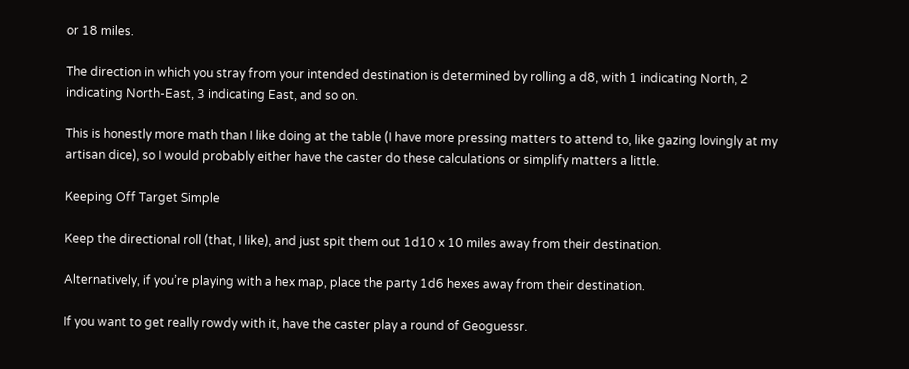or 18 miles.

The direction in which you stray from your intended destination is determined by rolling a d8, with 1 indicating North, 2 indicating North-East, 3 indicating East, and so on.

This is honestly more math than I like doing at the table (I have more pressing matters to attend to, like gazing lovingly at my artisan dice), so I would probably either have the caster do these calculations or simplify matters a little.

Keeping Off Target Simple

Keep the directional roll (that, I like), and just spit them out 1d10 x 10 miles away from their destination.

Alternatively, if you’re playing with a hex map, place the party 1d6 hexes away from their destination.

If you want to get really rowdy with it, have the caster play a round of Geoguessr.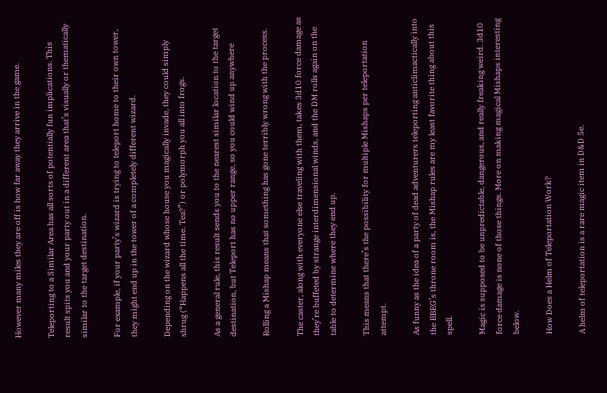However many miles they are off is how far away they arrive in the game.

Teleporting to a Similar Area has all sorts of potentially fun implications. This result spits you and your party out in a different area that’s visually or thematically similar to the target destination.

For example, if your party’s wizard is trying to teleport home to their own tower, they might end up in the tower of a completely different wizard.

Depending on the wizard whose house you magically invade, they could simply shrug (“Happens all the time. Tea?”) or polymorph you all into frogs.

As a general rule, this result sends you to the nearest similar location to the target destination, but Teleport has no upper range, so you could wind up anywhere

Rolling a Mishap means that something has gone terribly wrong with the process.

The caster, along with everyone else traveling with them, takes 3d10 force damage as they’re buffeted by strange interdimensional winds, and the DM rolls again on the table to determine where they end up.

This means that there’s the possibility for multiple Mishaps per teleportation attempt.

As funny as the idea of a party of dead adventurers teleporting anticlimactically into the BBEG’s throne room is, the Mishap rules are my least favorite thing about this spell.

Magic is supposed to be unpredictable, dangerous, and really freaking weird. 3d10 force damage is none of those things. More on making magical Mishaps interesting below.

How Does a Helm of Teleportation Work?

A helm of teleportation is a rare magic item in D&D 5e.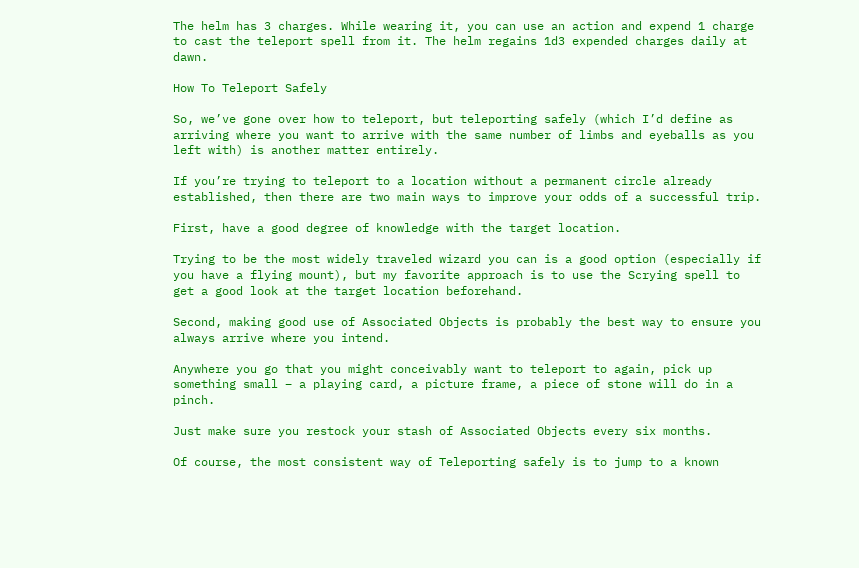The helm has 3 charges. While wearing it, you can use an action and expend 1 charge to cast the teleport spell from it. The helm regains 1d3 expended charges daily at dawn.

How To Teleport Safely

So, we’ve gone over how to teleport, but teleporting safely (which I’d define as arriving where you want to arrive with the same number of limbs and eyeballs as you left with) is another matter entirely.

If you’re trying to teleport to a location without a permanent circle already established, then there are two main ways to improve your odds of a successful trip.

First, have a good degree of knowledge with the target location.

Trying to be the most widely traveled wizard you can is a good option (especially if you have a flying mount), but my favorite approach is to use the Scrying spell to get a good look at the target location beforehand.

Second, making good use of Associated Objects is probably the best way to ensure you always arrive where you intend.

Anywhere you go that you might conceivably want to teleport to again, pick up something small – a playing card, a picture frame, a piece of stone will do in a pinch.

Just make sure you restock your stash of Associated Objects every six months.

Of course, the most consistent way of Teleporting safely is to jump to a known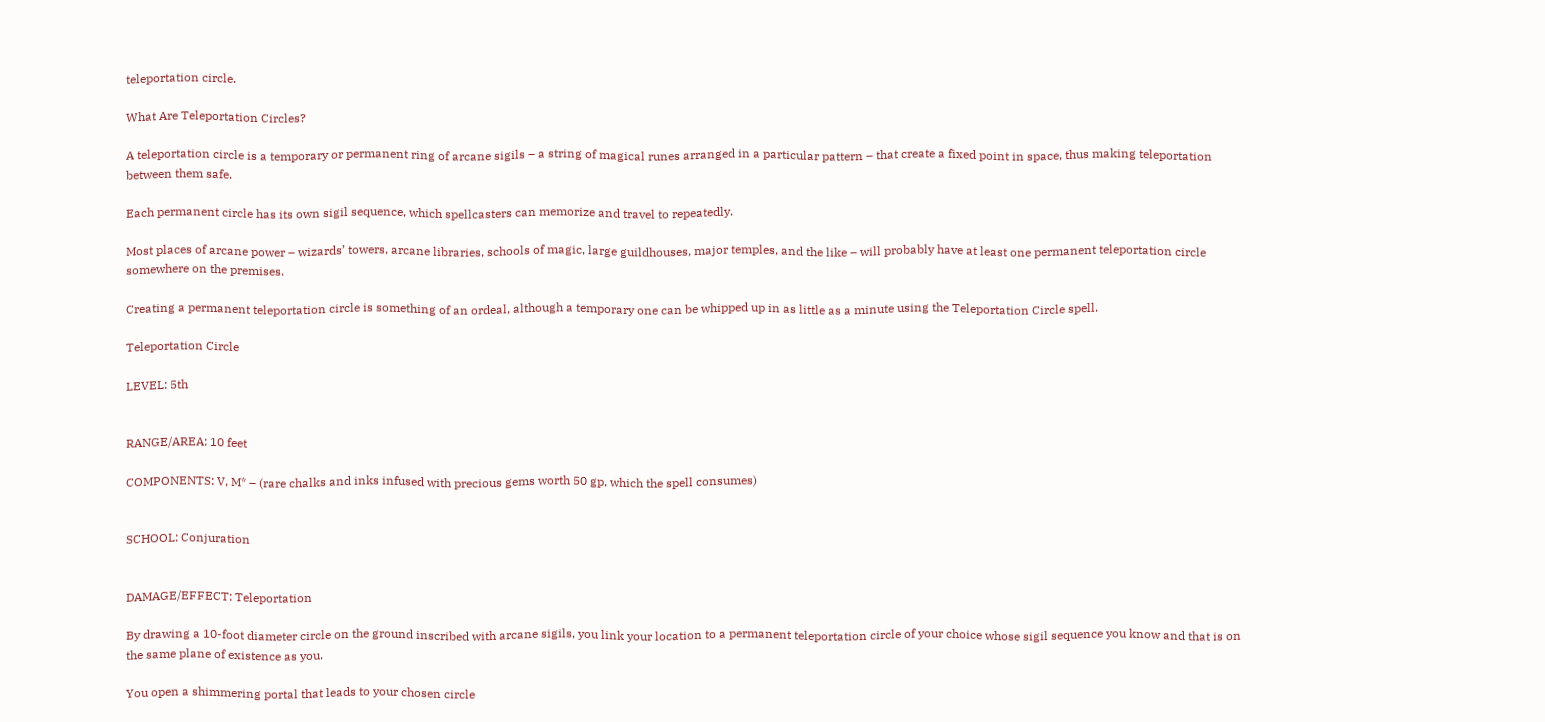teleportation circle.

What Are Teleportation Circles?

A teleportation circle is a temporary or permanent ring of arcane sigils – a string of magical runes arranged in a particular pattern – that create a fixed point in space, thus making teleportation between them safe.

Each permanent circle has its own sigil sequence, which spellcasters can memorize and travel to repeatedly.

Most places of arcane power – wizards’ towers, arcane libraries, schools of magic, large guildhouses, major temples, and the like – will probably have at least one permanent teleportation circle somewhere on the premises.

Creating a permanent teleportation circle is something of an ordeal, although a temporary one can be whipped up in as little as a minute using the Teleportation Circle spell.

Teleportation Circle

LEVEL: 5th


RANGE/AREA: 10 feet

COMPONENTS: V, M* – (rare chalks and inks infused with precious gems worth 50 gp, which the spell consumes)


SCHOOL: Conjuration


DAMAGE/EFFECT: Teleportation

By drawing a 10-foot diameter circle on the ground inscribed with arcane sigils, you link your location to a permanent teleportation circle of your choice whose sigil sequence you know and that is on the same plane of existence as you.

You open a shimmering portal that leads to your chosen circle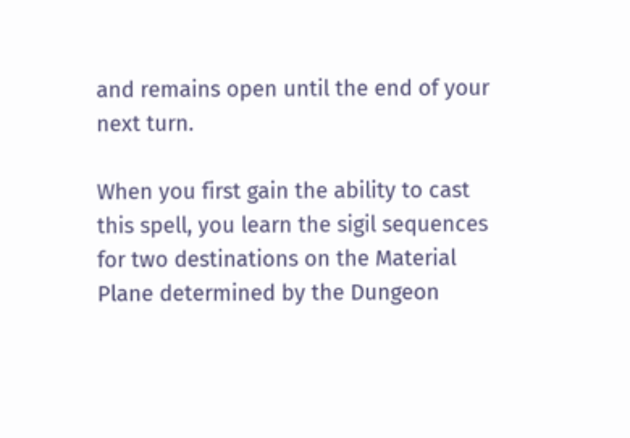and remains open until the end of your next turn.

When you first gain the ability to cast this spell, you learn the sigil sequences for two destinations on the Material Plane determined by the Dungeon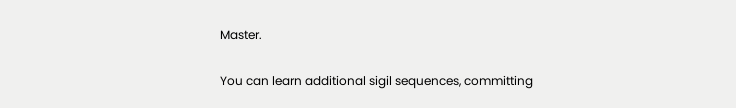Master.

You can learn additional sigil sequences, committing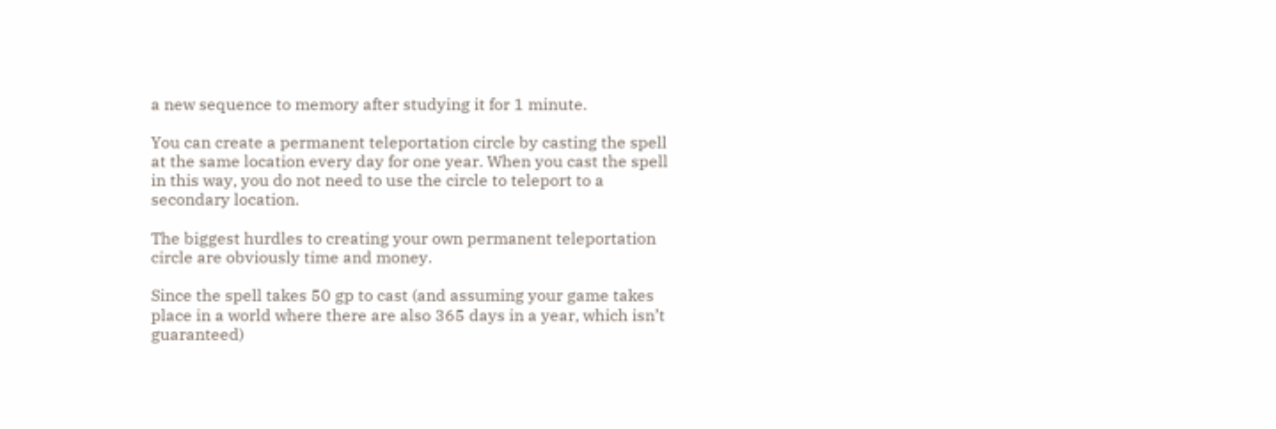a new sequence to memory after studying it for 1 minute.

You can create a permanent teleportation circle by casting the spell at the same location every day for one year. When you cast the spell in this way, you do not need to use the circle to teleport to a secondary location.

The biggest hurdles to creating your own permanent teleportation circle are obviously time and money.

Since the spell takes 50 gp to cast (and assuming your game takes place in a world where there are also 365 days in a year, which isn’t guaranteed)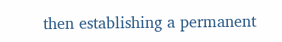then establishing a permanent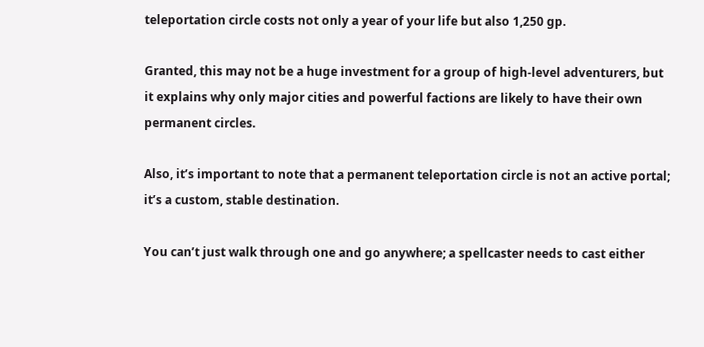teleportation circle costs not only a year of your life but also 1,250 gp.

Granted, this may not be a huge investment for a group of high-level adventurers, but it explains why only major cities and powerful factions are likely to have their own permanent circles.

Also, it’s important to note that a permanent teleportation circle is not an active portal; it’s a custom, stable destination.

You can’t just walk through one and go anywhere; a spellcaster needs to cast either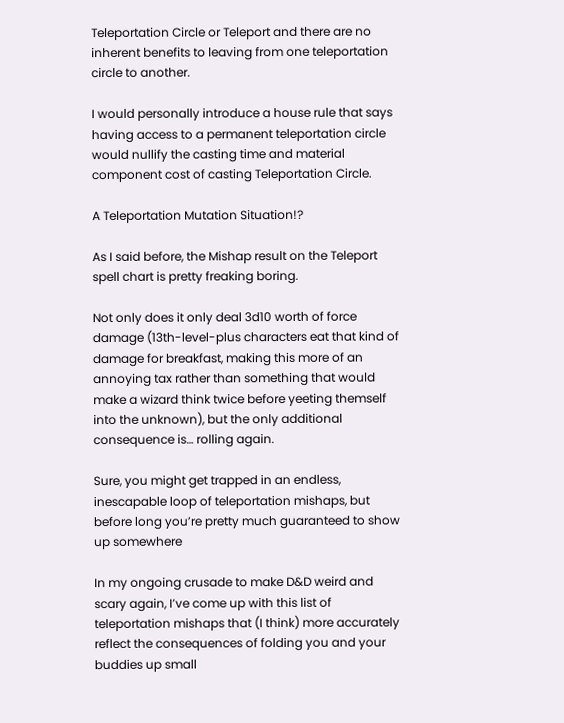Teleportation Circle or Teleport and there are no inherent benefits to leaving from one teleportation circle to another.

I would personally introduce a house rule that says having access to a permanent teleportation circle would nullify the casting time and material component cost of casting Teleportation Circle.

A Teleportation Mutation Situation!?

As I said before, the Mishap result on the Teleport spell chart is pretty freaking boring.

Not only does it only deal 3d10 worth of force damage (13th-level-plus characters eat that kind of damage for breakfast, making this more of an annoying tax rather than something that would make a wizard think twice before yeeting themself into the unknown), but the only additional consequence is… rolling again.

Sure, you might get trapped in an endless, inescapable loop of teleportation mishaps, but before long you’re pretty much guaranteed to show up somewhere

In my ongoing crusade to make D&D weird and scary again, I’ve come up with this list of teleportation mishaps that (I think) more accurately reflect the consequences of folding you and your buddies up small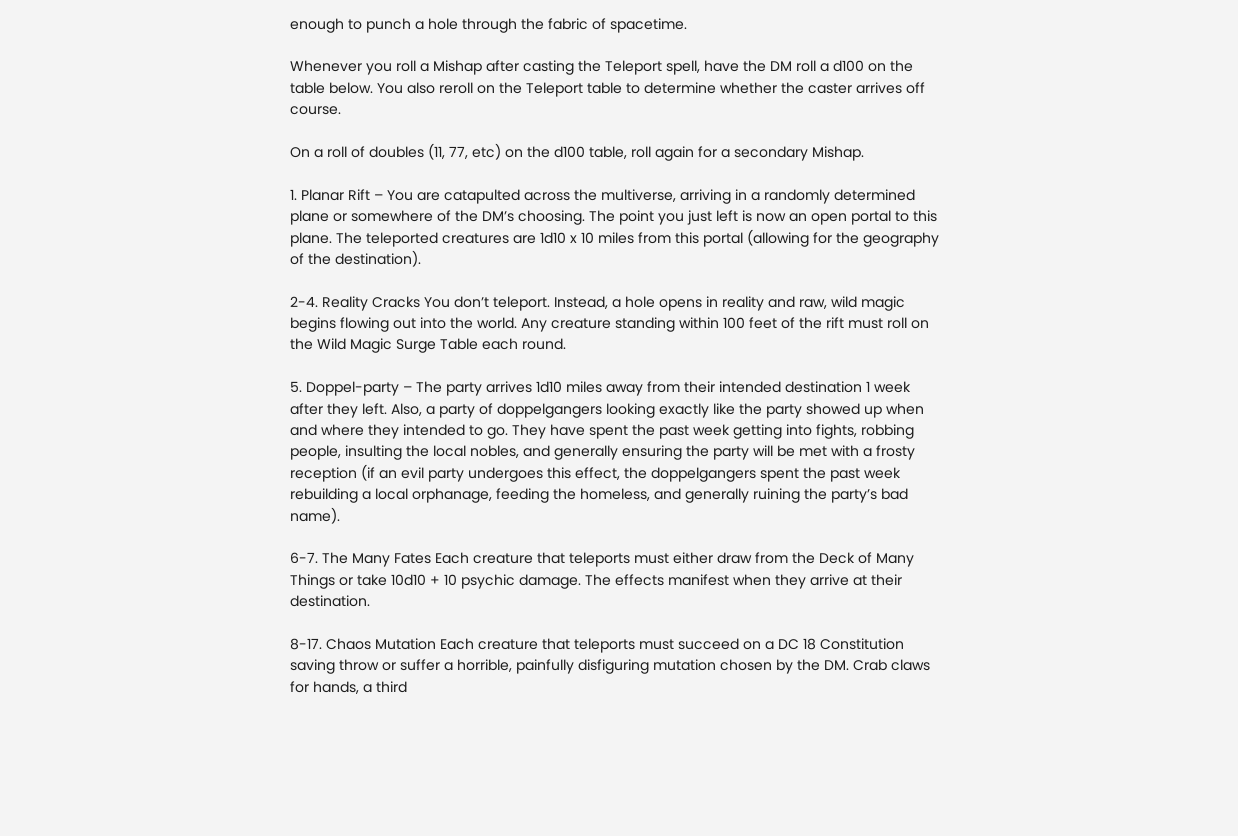enough to punch a hole through the fabric of spacetime.

Whenever you roll a Mishap after casting the Teleport spell, have the DM roll a d100 on the table below. You also reroll on the Teleport table to determine whether the caster arrives off course.

On a roll of doubles (11, 77, etc) on the d100 table, roll again for a secondary Mishap.

1. Planar Rift – You are catapulted across the multiverse, arriving in a randomly determined plane or somewhere of the DM’s choosing. The point you just left is now an open portal to this plane. The teleported creatures are 1d10 x 10 miles from this portal (allowing for the geography of the destination).

2-4. Reality Cracks You don’t teleport. Instead, a hole opens in reality and raw, wild magic begins flowing out into the world. Any creature standing within 100 feet of the rift must roll on the Wild Magic Surge Table each round.

5. Doppel-party – The party arrives 1d10 miles away from their intended destination 1 week after they left. Also, a party of doppelgangers looking exactly like the party showed up when and where they intended to go. They have spent the past week getting into fights, robbing people, insulting the local nobles, and generally ensuring the party will be met with a frosty reception (if an evil party undergoes this effect, the doppelgangers spent the past week rebuilding a local orphanage, feeding the homeless, and generally ruining the party’s bad name).

6-7. The Many Fates Each creature that teleports must either draw from the Deck of Many Things or take 10d10 + 10 psychic damage. The effects manifest when they arrive at their destination.

8-17. Chaos Mutation Each creature that teleports must succeed on a DC 18 Constitution saving throw or suffer a horrible, painfully disfiguring mutation chosen by the DM. Crab claws for hands, a third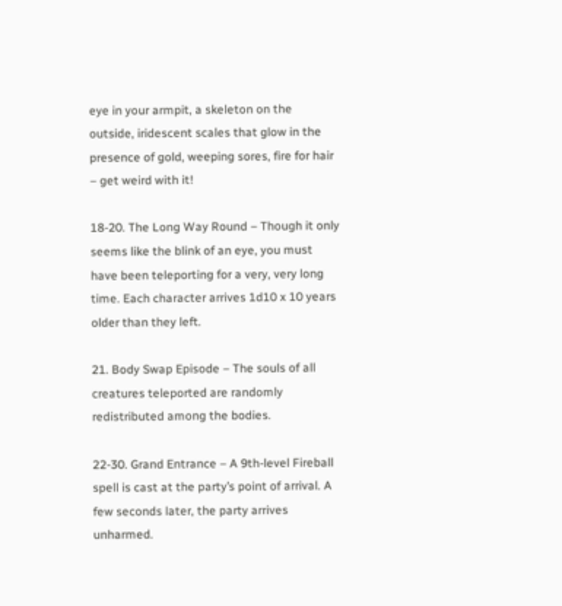eye in your armpit, a skeleton on the outside, iridescent scales that glow in the presence of gold, weeping sores, fire for hair – get weird with it!

18-20. The Long Way Round – Though it only seems like the blink of an eye, you must have been teleporting for a very, very long time. Each character arrives 1d10 x 10 years older than they left.

21. Body Swap Episode – The souls of all creatures teleported are randomly redistributed among the bodies.

22-30. Grand Entrance – A 9th-level Fireball spell is cast at the party’s point of arrival. A few seconds later, the party arrives unharmed.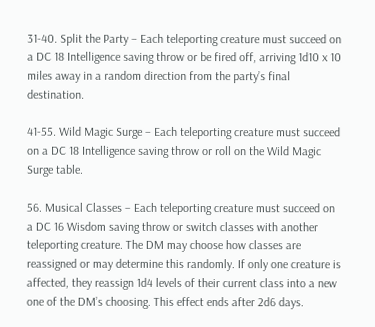31-40. Split the Party – Each teleporting creature must succeed on a DC 18 Intelligence saving throw or be fired off, arriving 1d10 x 10 miles away in a random direction from the party’s final destination.

41-55. Wild Magic Surge – Each teleporting creature must succeed on a DC 18 Intelligence saving throw or roll on the Wild Magic Surge table.

56. Musical Classes – Each teleporting creature must succeed on a DC 16 Wisdom saving throw or switch classes with another teleporting creature. The DM may choose how classes are reassigned or may determine this randomly. If only one creature is affected, they reassign 1d4 levels of their current class into a new one of the DM’s choosing. This effect ends after 2d6 days.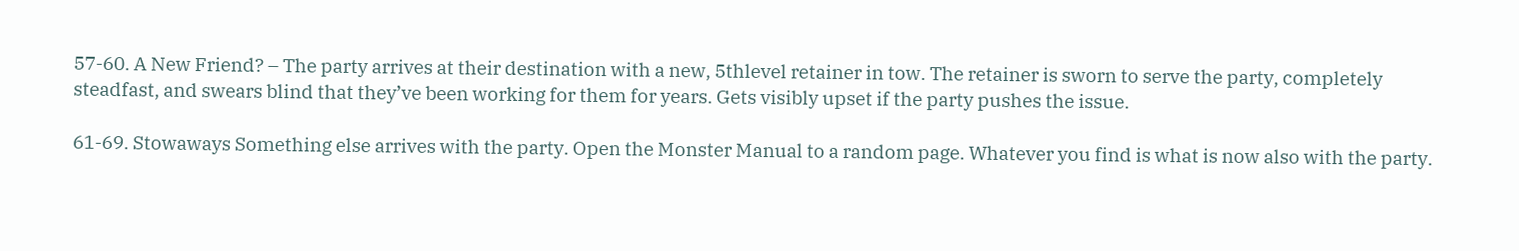57-60. A New Friend? – The party arrives at their destination with a new, 5thlevel retainer in tow. The retainer is sworn to serve the party, completely steadfast, and swears blind that they’ve been working for them for years. Gets visibly upset if the party pushes the issue.

61-69. Stowaways Something else arrives with the party. Open the Monster Manual to a random page. Whatever you find is what is now also with the party.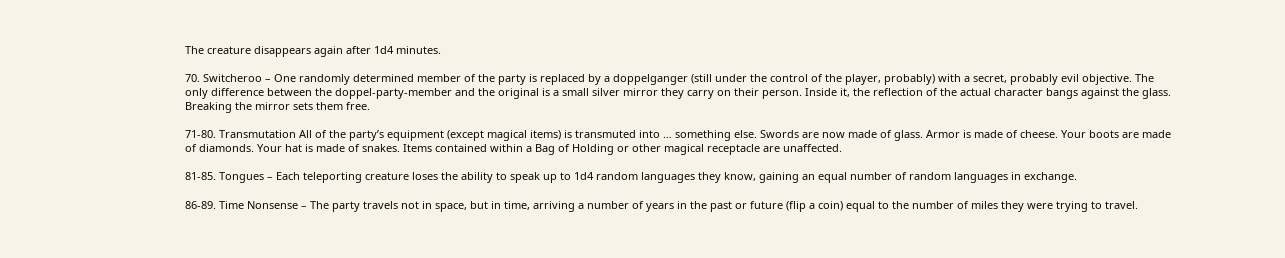The creature disappears again after 1d4 minutes.

70. Switcheroo – One randomly determined member of the party is replaced by a doppelganger (still under the control of the player, probably) with a secret, probably evil objective. The only difference between the doppel-party-member and the original is a small silver mirror they carry on their person. Inside it, the reflection of the actual character bangs against the glass. Breaking the mirror sets them free.

71-80. Transmutation All of the party’s equipment (except magical items) is transmuted into … something else. Swords are now made of glass. Armor is made of cheese. Your boots are made of diamonds. Your hat is made of snakes. Items contained within a Bag of Holding or other magical receptacle are unaffected.

81-85. Tongues – Each teleporting creature loses the ability to speak up to 1d4 random languages they know, gaining an equal number of random languages in exchange.

86-89. Time Nonsense – The party travels not in space, but in time, arriving a number of years in the past or future (flip a coin) equal to the number of miles they were trying to travel.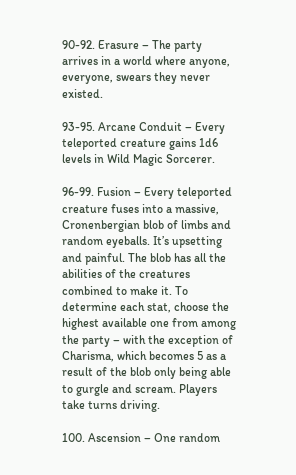90-92. Erasure – The party arrives in a world where anyone, everyone, swears they never existed.

93-95. Arcane Conduit – Every teleported creature gains 1d6 levels in Wild Magic Sorcerer.

96-99. Fusion – Every teleported creature fuses into a massive, Cronenbergian blob of limbs and random eyeballs. It’s upsetting and painful. The blob has all the abilities of the creatures combined to make it. To determine each stat, choose the highest available one from among the party – with the exception of Charisma, which becomes 5 as a result of the blob only being able to gurgle and scream. Players take turns driving.

100. Ascension – One random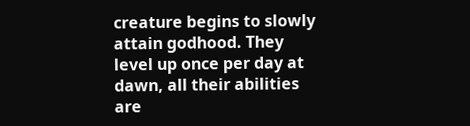creature begins to slowly attain godhood. They level up once per day at dawn, all their abilities are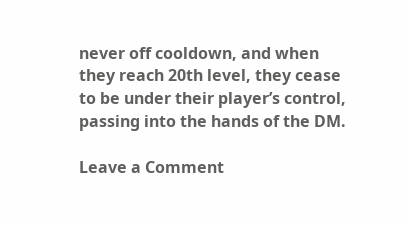never off cooldown, and when they reach 20th level, they cease to be under their player’s control, passing into the hands of the DM.

Leave a Comment